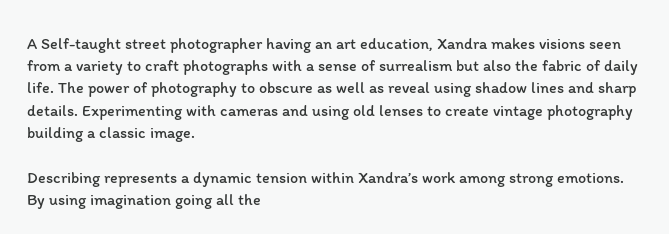A Self-taught street photographer having an art education, Xandra makes visions seen from a variety to craft photographs with a sense of surrealism but also the fabric of daily life. The power of photography to obscure as well as reveal using shadow lines and sharp details. Experimenting with cameras and using old lenses to create vintage photography building a classic image.

Describing represents a dynamic tension within Xandra’s work among strong emotions. By using imagination going all the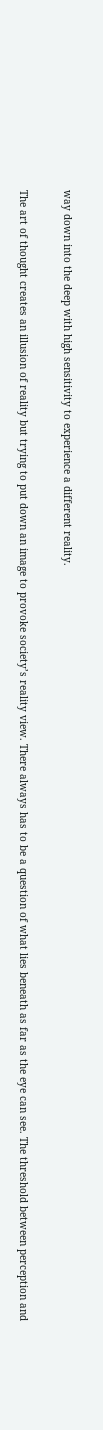way down into the deep with high sensitivity to experience a different reality.

The art of thought creates an illusion of reality but trying to put down an image to provoke society’s reality view. There always has to be a question of what lies beneath as far as the eye can see. The threshold between perception and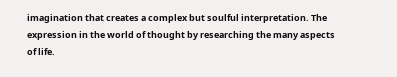imagination that creates a complex but soulful interpretation. The expression in the world of thought by researching the many aspects of life.